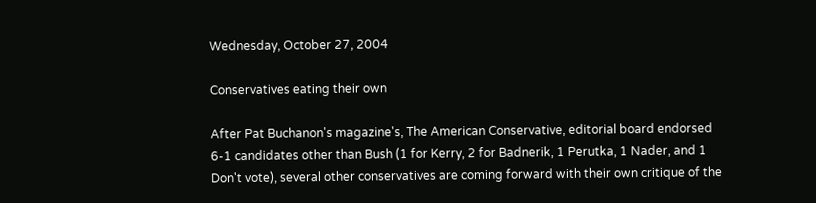Wednesday, October 27, 2004

Conservatives eating their own

After Pat Buchanon's magazine's, The American Conservative, editorial board endorsed 6-1 candidates other than Bush (1 for Kerry, 2 for Badnerik, 1 Perutka, 1 Nader, and 1 Don't vote), several other conservatives are coming forward with their own critique of the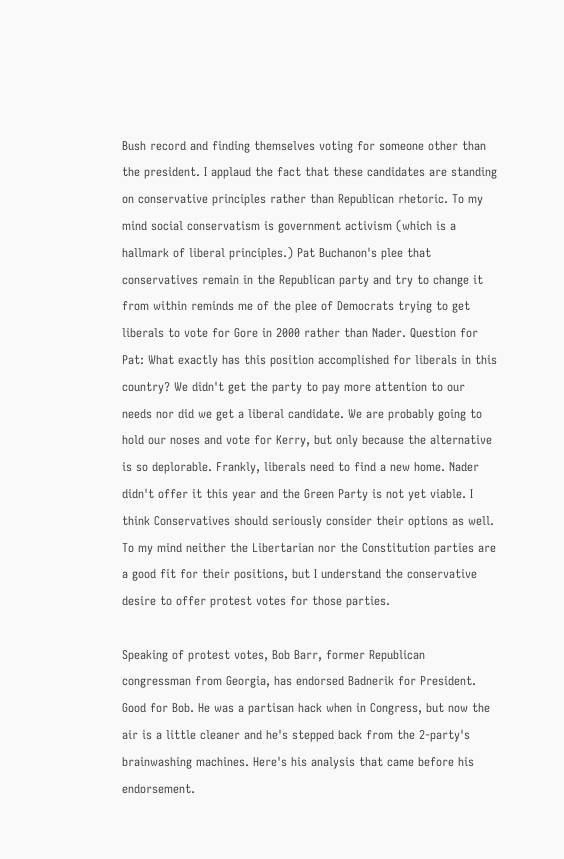Bush record and finding themselves voting for someone other than the president. I applaud the fact that these candidates are standing on conservative principles rather than Republican rhetoric. To my mind social conservatism is government activism (which is a hallmark of liberal principles.) Pat Buchanon's plee that conservatives remain in the Republican party and try to change it from within reminds me of the plee of Democrats trying to get liberals to vote for Gore in 2000 rather than Nader. Question for Pat: What exactly has this position accomplished for liberals in this country? We didn't get the party to pay more attention to our needs nor did we get a liberal candidate. We are probably going to hold our noses and vote for Kerry, but only because the alternative is so deplorable. Frankly, liberals need to find a new home. Nader didn't offer it this year and the Green Party is not yet viable. I think Conservatives should seriously consider their options as well. To my mind neither the Libertarian nor the Constitution parties are a good fit for their positions, but I understand the conservative desire to offer protest votes for those parties.

Speaking of protest votes, Bob Barr, former Republican congressman from Georgia, has endorsed Badnerik for President. Good for Bob. He was a partisan hack when in Congress, but now the air is a little cleaner and he's stepped back from the 2-party's brainwashing machines. Here's his analysis that came before his endorsement.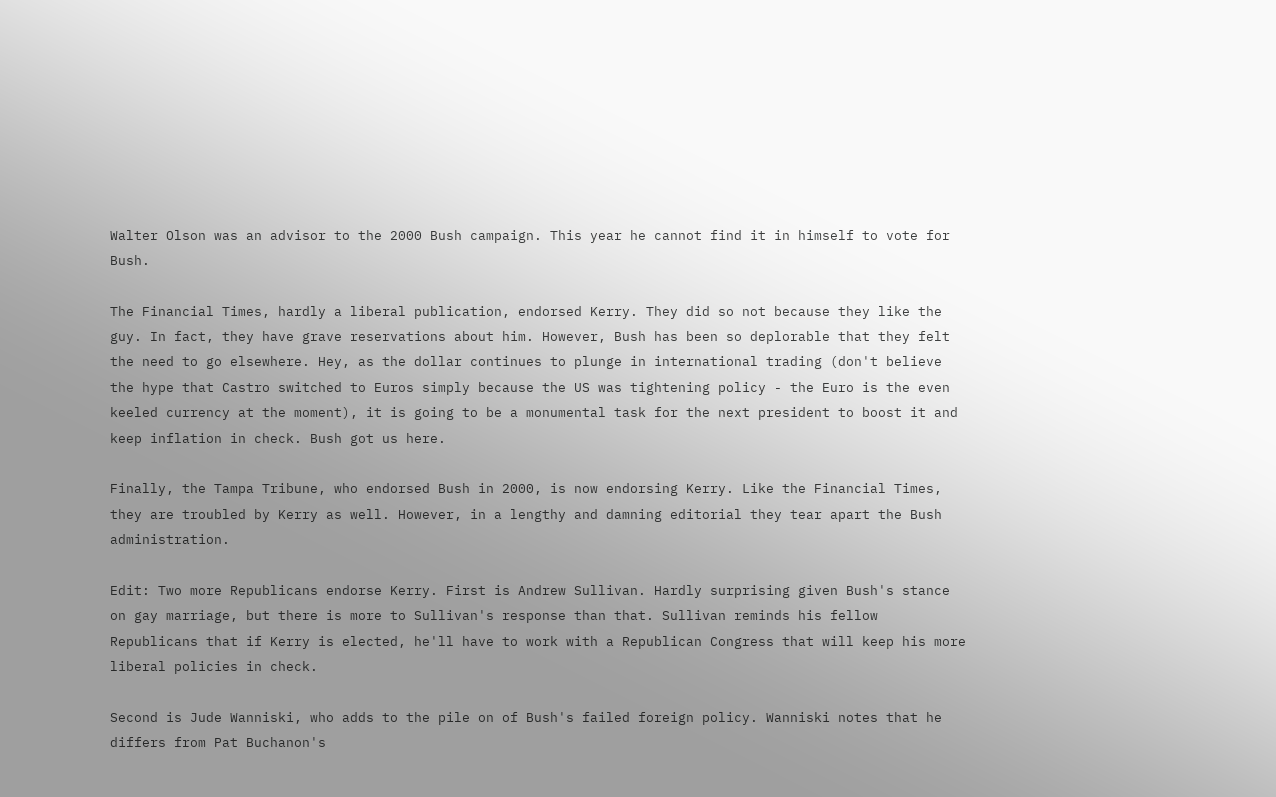Walter Olson was an advisor to the 2000 Bush campaign. This year he cannot find it in himself to vote for Bush.

The Financial Times, hardly a liberal publication, endorsed Kerry. They did so not because they like the guy. In fact, they have grave reservations about him. However, Bush has been so deplorable that they felt the need to go elsewhere. Hey, as the dollar continues to plunge in international trading (don't believe the hype that Castro switched to Euros simply because the US was tightening policy - the Euro is the even keeled currency at the moment), it is going to be a monumental task for the next president to boost it and keep inflation in check. Bush got us here.

Finally, the Tampa Tribune, who endorsed Bush in 2000, is now endorsing Kerry. Like the Financial Times, they are troubled by Kerry as well. However, in a lengthy and damning editorial they tear apart the Bush administration.

Edit: Two more Republicans endorse Kerry. First is Andrew Sullivan. Hardly surprising given Bush's stance on gay marriage, but there is more to Sullivan's response than that. Sullivan reminds his fellow Republicans that if Kerry is elected, he'll have to work with a Republican Congress that will keep his more liberal policies in check.

Second is Jude Wanniski, who adds to the pile on of Bush's failed foreign policy. Wanniski notes that he differs from Pat Buchanon's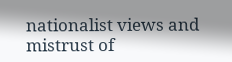nationalist views and mistrust of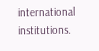international institutions.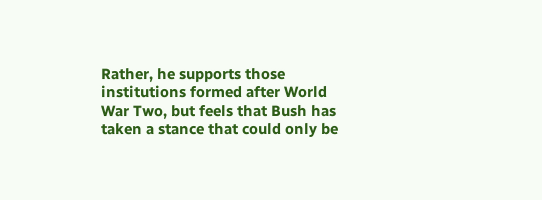Rather, he supports those institutions formed after World War Two, but feels that Bush has taken a stance that could only be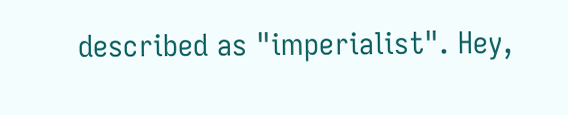described as "imperialist". Hey,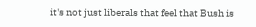it's not just liberals that feel that Bush is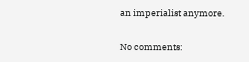an imperialist anymore.

No comments: